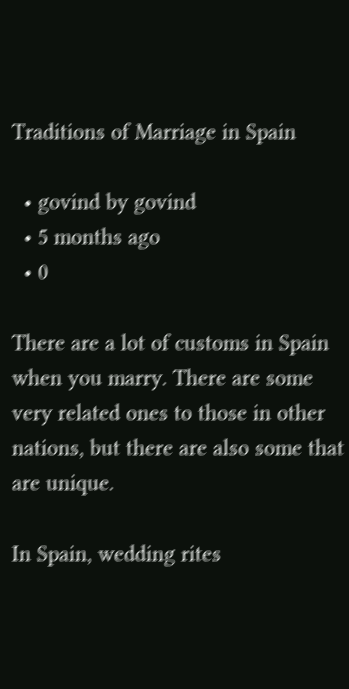Traditions of Marriage in Spain

  • govind by govind
  • 5 months ago
  • 0

There are a lot of customs in Spain when you marry. There are some very related ones to those in other nations, but there are also some that are unique.

In Spain, wedding rites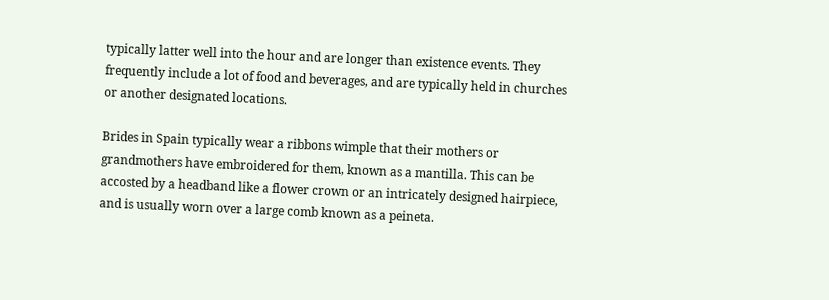typically latter well into the hour and are longer than existence events. They frequently include a lot of food and beverages, and are typically held in churches or another designated locations.

Brides in Spain typically wear a ribbons wimple that their mothers or grandmothers have embroidered for them, known as a mantilla. This can be accosted by a headband like a flower crown or an intricately designed hairpiece, and is usually worn over a large comb known as a peineta.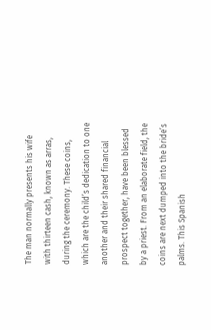The man normally presents his wife with thirteen cash, known as arras, during the ceremony. These coins, which are the child’s dedication to one another and their shared financial prospect together, have been blessed by a priest. From an elaborate field, the coins are next dumped into the bride’s palms. This Spanish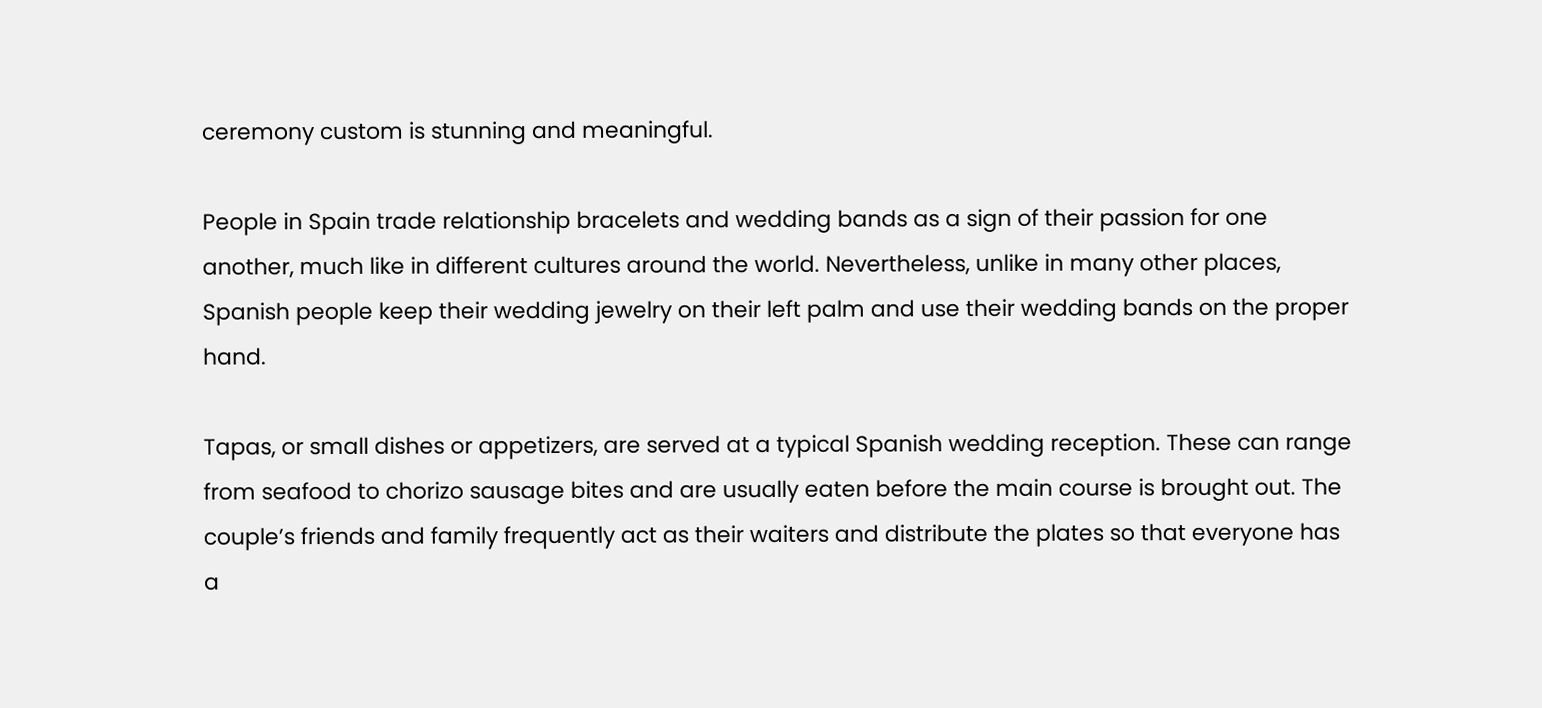ceremony custom is stunning and meaningful.

People in Spain trade relationship bracelets and wedding bands as a sign of their passion for one another, much like in different cultures around the world. Nevertheless, unlike in many other places, Spanish people keep their wedding jewelry on their left palm and use their wedding bands on the proper hand.

Tapas, or small dishes or appetizers, are served at a typical Spanish wedding reception. These can range from seafood to chorizo sausage bites and are usually eaten before the main course is brought out. The couple’s friends and family frequently act as their waiters and distribute the plates so that everyone has a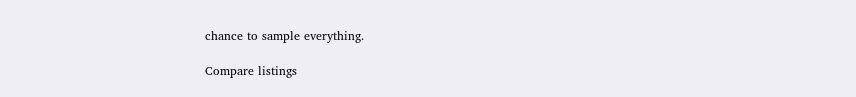chance to sample everything.

Compare listings